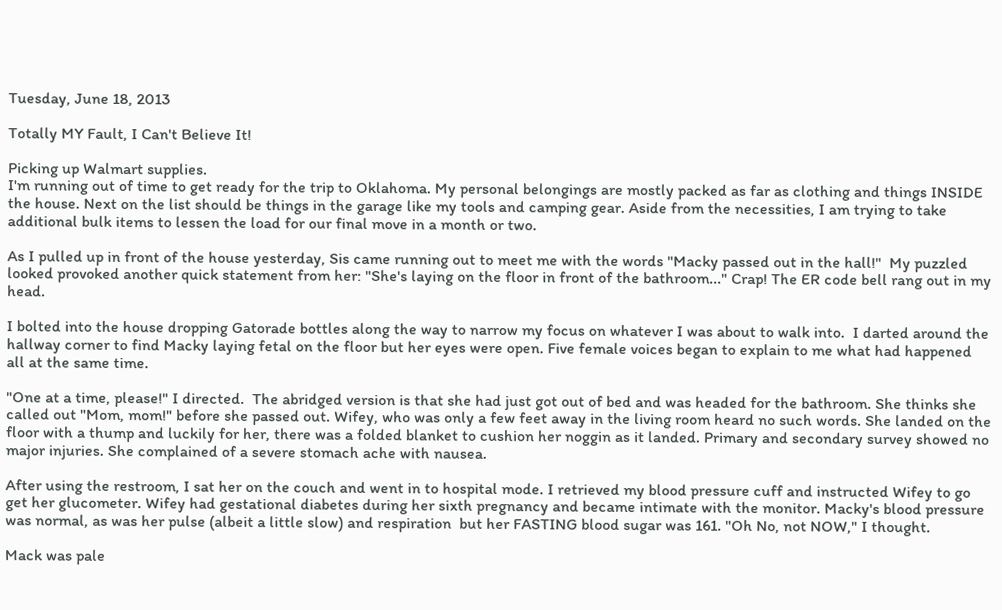Tuesday, June 18, 2013

Totally MY Fault, I Can't Believe It!

Picking up Walmart supplies.
I'm running out of time to get ready for the trip to Oklahoma. My personal belongings are mostly packed as far as clothing and things INSIDE the house. Next on the list should be things in the garage like my tools and camping gear. Aside from the necessities, I am trying to take additional bulk items to lessen the load for our final move in a month or two.

As I pulled up in front of the house yesterday, Sis came running out to meet me with the words "Macky passed out in the hall!"  My puzzled looked provoked another quick statement from her: "She's laying on the floor in front of the bathroom..." Crap! The ER code bell rang out in my head.

I bolted into the house dropping Gatorade bottles along the way to narrow my focus on whatever I was about to walk into.  I darted around the hallway corner to find Macky laying fetal on the floor but her eyes were open. Five female voices began to explain to me what had happened all at the same time.

"One at a time, please!" I directed.  The abridged version is that she had just got out of bed and was headed for the bathroom. She thinks she called out "Mom, mom!" before she passed out. Wifey, who was only a few feet away in the living room heard no such words. She landed on the floor with a thump and luckily for her, there was a folded blanket to cushion her noggin as it landed. Primary and secondary survey showed no major injuries. She complained of a severe stomach ache with nausea.

After using the restroom, I sat her on the couch and went in to hospital mode. I retrieved my blood pressure cuff and instructed Wifey to go get her glucometer. Wifey had gestational diabetes during her sixth pregnancy and became intimate with the monitor. Macky's blood pressure was normal, as was her pulse (albeit a little slow) and respiration  but her FASTING blood sugar was 161. "Oh No, not NOW," I thought.

Mack was pale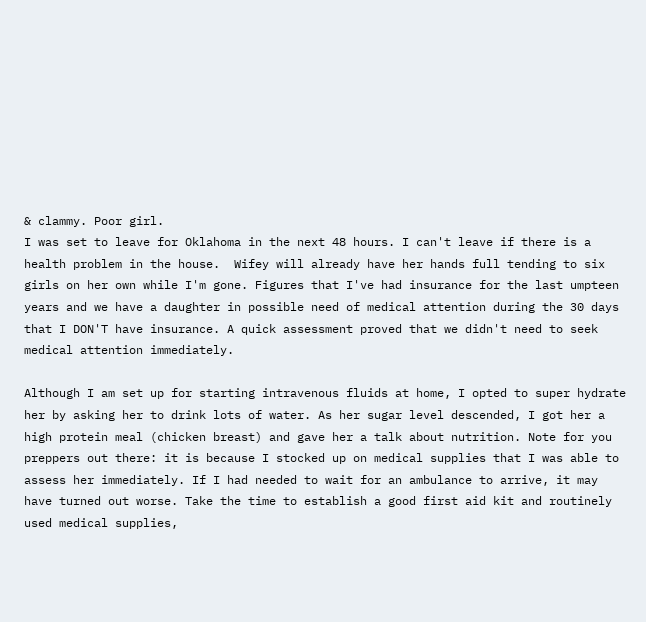& clammy. Poor girl.
I was set to leave for Oklahoma in the next 48 hours. I can't leave if there is a health problem in the house.  Wifey will already have her hands full tending to six girls on her own while I'm gone. Figures that I've had insurance for the last umpteen years and we have a daughter in possible need of medical attention during the 30 days that I DON'T have insurance. A quick assessment proved that we didn't need to seek medical attention immediately.

Although I am set up for starting intravenous fluids at home, I opted to super hydrate her by asking her to drink lots of water. As her sugar level descended, I got her a high protein meal (chicken breast) and gave her a talk about nutrition. Note for you preppers out there: it is because I stocked up on medical supplies that I was able to assess her immediately. If I had needed to wait for an ambulance to arrive, it may have turned out worse. Take the time to establish a good first aid kit and routinely used medical supplies,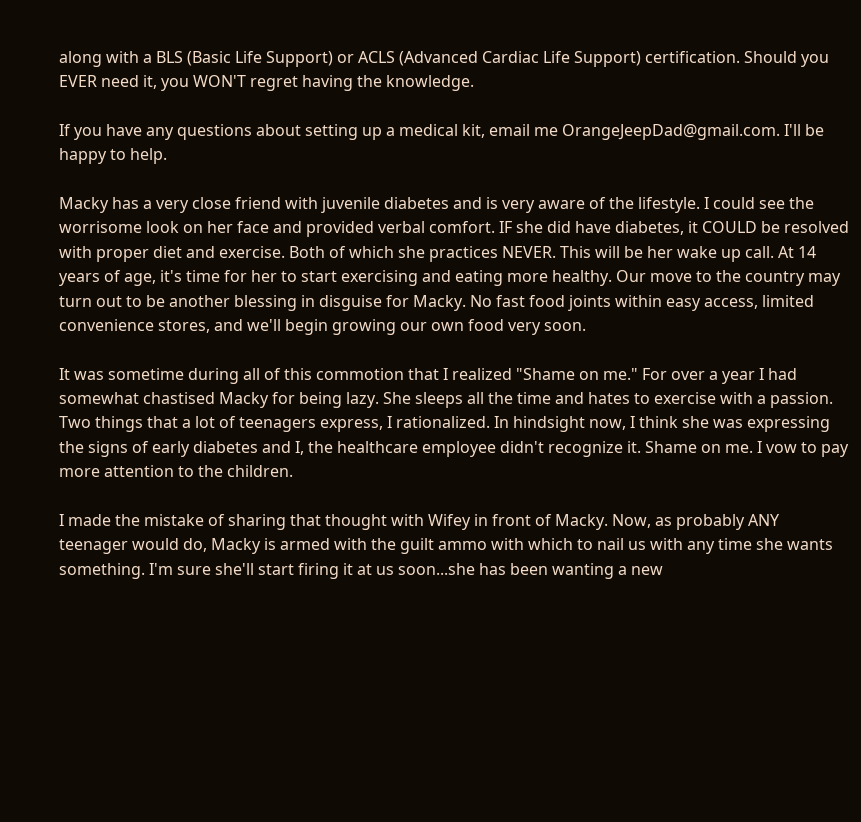along with a BLS (Basic Life Support) or ACLS (Advanced Cardiac Life Support) certification. Should you EVER need it, you WON'T regret having the knowledge.

If you have any questions about setting up a medical kit, email me OrangeJeepDad@gmail.com. I'll be happy to help.

Macky has a very close friend with juvenile diabetes and is very aware of the lifestyle. I could see the worrisome look on her face and provided verbal comfort. IF she did have diabetes, it COULD be resolved with proper diet and exercise. Both of which she practices NEVER. This will be her wake up call. At 14 years of age, it's time for her to start exercising and eating more healthy. Our move to the country may turn out to be another blessing in disguise for Macky. No fast food joints within easy access, limited convenience stores, and we'll begin growing our own food very soon.

It was sometime during all of this commotion that I realized "Shame on me." For over a year I had somewhat chastised Macky for being lazy. She sleeps all the time and hates to exercise with a passion. Two things that a lot of teenagers express, I rationalized. In hindsight now, I think she was expressing the signs of early diabetes and I, the healthcare employee didn't recognize it. Shame on me. I vow to pay more attention to the children.

I made the mistake of sharing that thought with Wifey in front of Macky. Now, as probably ANY teenager would do, Macky is armed with the guilt ammo with which to nail us with any time she wants something. I'm sure she'll start firing it at us soon...she has been wanting a new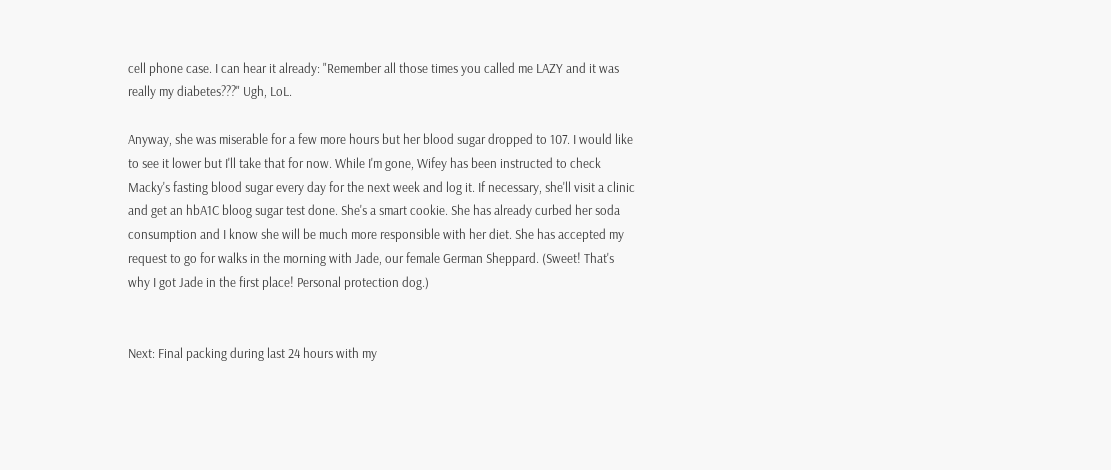cell phone case. I can hear it already: "Remember all those times you called me LAZY and it was really my diabetes???" Ugh, LoL.

Anyway, she was miserable for a few more hours but her blood sugar dropped to 107. I would like to see it lower but I'll take that for now. While I'm gone, Wifey has been instructed to check Macky's fasting blood sugar every day for the next week and log it. If necessary, she'll visit a clinic and get an hbA1C bloog sugar test done. She's a smart cookie. She has already curbed her soda consumption and I know she will be much more responsible with her diet. She has accepted my request to go for walks in the morning with Jade, our female German Sheppard. (Sweet! That's why I got Jade in the first place! Personal protection dog.)


Next: Final packing during last 24 hours with my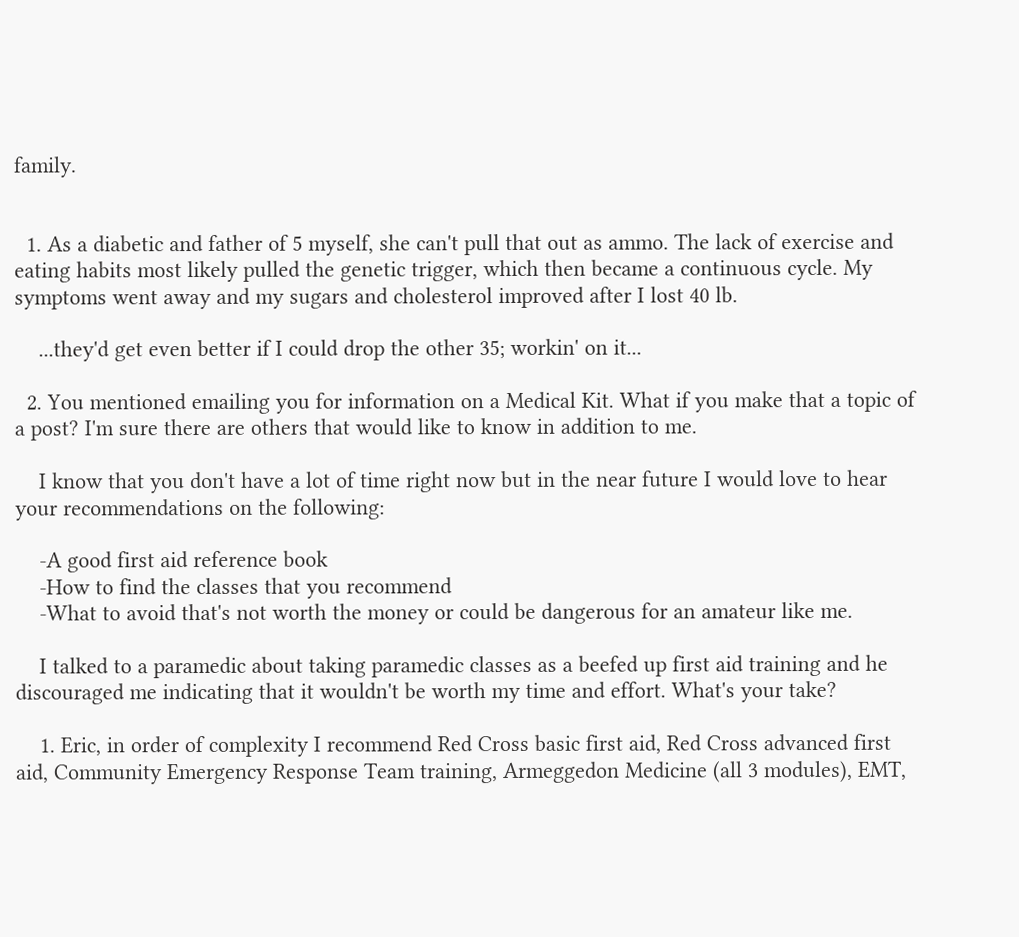family.


  1. As a diabetic and father of 5 myself, she can't pull that out as ammo. The lack of exercise and eating habits most likely pulled the genetic trigger, which then became a continuous cycle. My symptoms went away and my sugars and cholesterol improved after I lost 40 lb.

    ...they'd get even better if I could drop the other 35; workin' on it...

  2. You mentioned emailing you for information on a Medical Kit. What if you make that a topic of a post? I'm sure there are others that would like to know in addition to me.

    I know that you don't have a lot of time right now but in the near future I would love to hear your recommendations on the following:

    -A good first aid reference book
    -How to find the classes that you recommend
    -What to avoid that's not worth the money or could be dangerous for an amateur like me.

    I talked to a paramedic about taking paramedic classes as a beefed up first aid training and he discouraged me indicating that it wouldn't be worth my time and effort. What's your take?

    1. Eric, in order of complexity I recommend Red Cross basic first aid, Red Cross advanced first aid, Community Emergency Response Team training, Armeggedon Medicine (all 3 modules), EMT,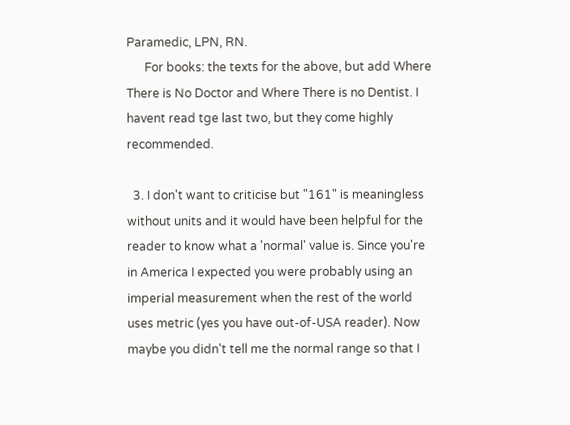Paramedic, LPN, RN.
      For books: the texts for the above, but add Where There is No Doctor and Where There is no Dentist. I havent read tge last two, but they come highly recommended.

  3. I don't want to criticise but "161" is meaningless without units and it would have been helpful for the reader to know what a 'normal' value is. Since you're in America I expected you were probably using an imperial measurement when the rest of the world uses metric (yes you have out-of-USA reader). Now maybe you didn't tell me the normal range so that I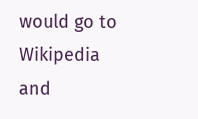would go to Wikipedia and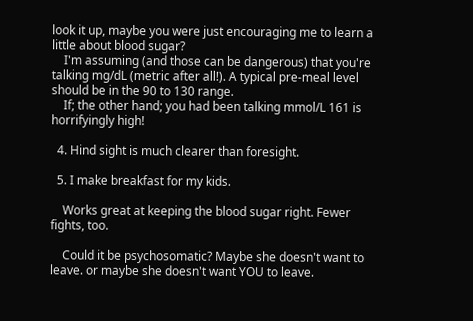look it up, maybe you were just encouraging me to learn a little about blood sugar?
    I'm assuming (and those can be dangerous) that you're talking mg/dL (metric after all!). A typical pre-meal level should be in the 90 to 130 range.
    If; the other hand; you had been talking mmol/L 161 is horrifyingly high!

  4. Hind sight is much clearer than foresight.

  5. I make breakfast for my kids.

    Works great at keeping the blood sugar right. Fewer fights, too.

    Could it be psychosomatic? Maybe she doesn't want to leave. or maybe she doesn't want YOU to leave.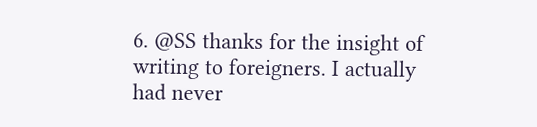6. @SS thanks for the insight of writing to foreigners. I actually had never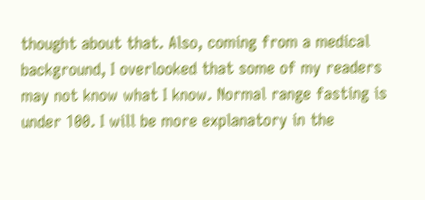thought about that. Also, coming from a medical background, I overlooked that some of my readers may not know what I know. Normal range fasting is under 100. I will be more explanatory in the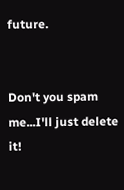future.


Don't you spam me...I'll just delete it!